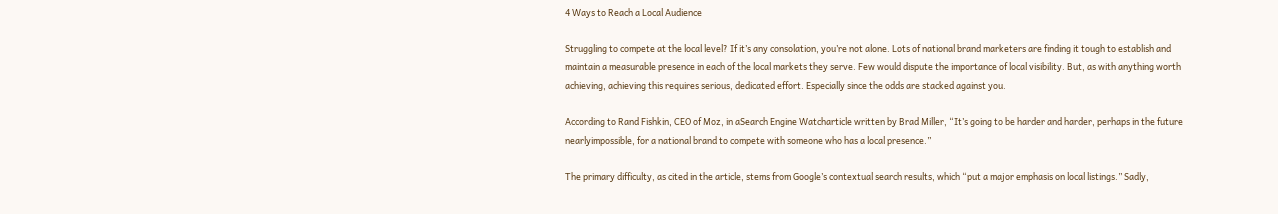4 Ways to Reach a Local Audience

Struggling to compete at the local level? If it’s any consolation, you’re not alone. Lots of national brand marketers are finding it tough to establish and maintain a measurable presence in each of the local markets they serve. Few would dispute the importance of local visibility. But, as with anything worth achieving, achieving this requires serious, dedicated effort. Especially since the odds are stacked against you.

According to Rand Fishkin, CEO of Moz, in aSearch Engine Watcharticle written by Brad Miller, “It’s going to be harder and harder, perhaps in the future nearlyimpossible, for a national brand to compete with someone who has a local presence.”

The primary difficulty, as cited in the article, stems from Google’s contextual search results, which “put a major emphasis on local listings.” Sadly,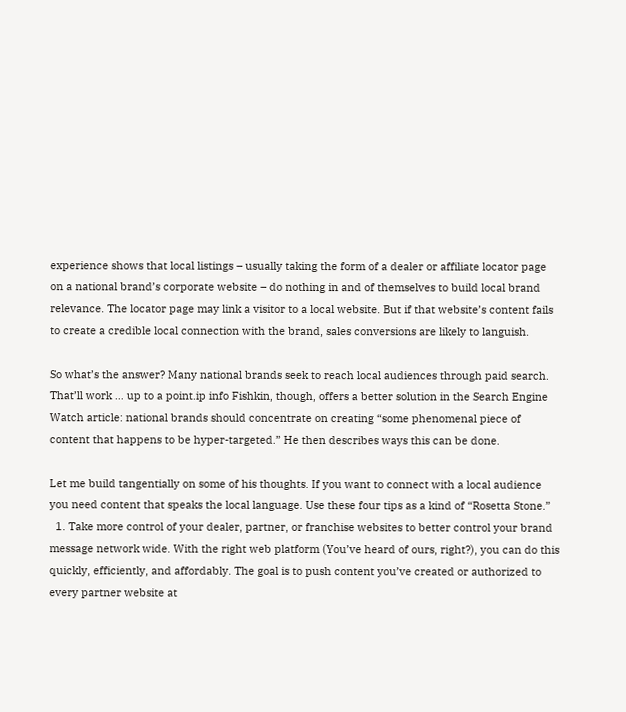experience shows that local listings – usually taking the form of a dealer or affiliate locator page on a national brand’s corporate website – do nothing in and of themselves to build local brand relevance. The locator page may link a visitor to a local website. But if that website’s content fails to create a credible local connection with the brand, sales conversions are likely to languish.

So what’s the answer? Many national brands seek to reach local audiences through paid search. That’ll work … up to a point.ip info Fishkin, though, offers a better solution in the Search Engine Watch article: national brands should concentrate on creating “some phenomenal piece of content that happens to be hyper-targeted.” He then describes ways this can be done.

Let me build tangentially on some of his thoughts. If you want to connect with a local audience you need content that speaks the local language. Use these four tips as a kind of “Rosetta Stone.”
  1. Take more control of your dealer, partner, or franchise websites to better control your brand message network wide. With the right web platform (You’ve heard of ours, right?), you can do this quickly, efficiently, and affordably. The goal is to push content you’ve created or authorized to every partner website at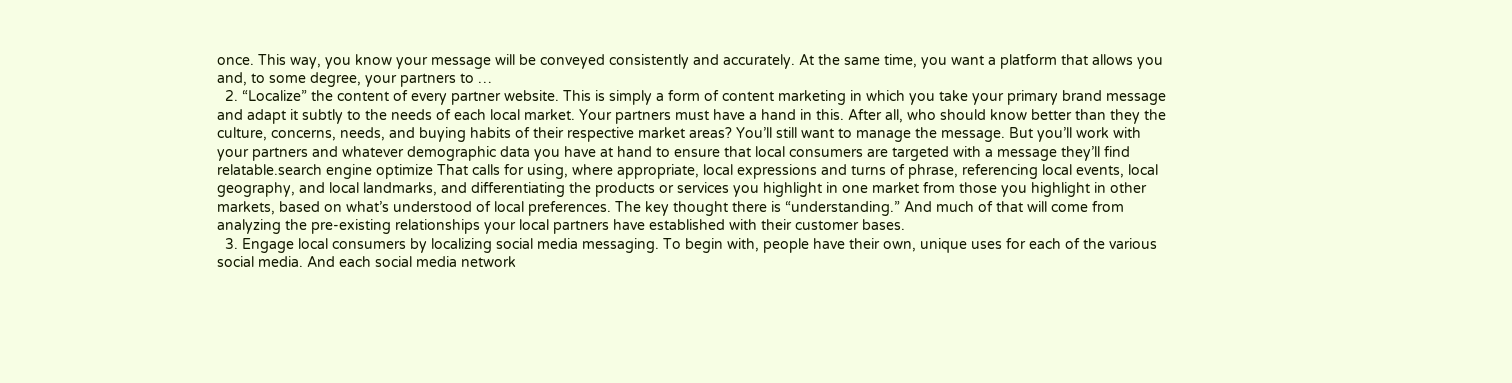once. This way, you know your message will be conveyed consistently and accurately. At the same time, you want a platform that allows you and, to some degree, your partners to …
  2. “Localize” the content of every partner website. This is simply a form of content marketing in which you take your primary brand message and adapt it subtly to the needs of each local market. Your partners must have a hand in this. After all, who should know better than they the culture, concerns, needs, and buying habits of their respective market areas? You’ll still want to manage the message. But you’ll work with your partners and whatever demographic data you have at hand to ensure that local consumers are targeted with a message they’ll find relatable.search engine optimize That calls for using, where appropriate, local expressions and turns of phrase, referencing local events, local geography, and local landmarks, and differentiating the products or services you highlight in one market from those you highlight in other markets, based on what’s understood of local preferences. The key thought there is “understanding.” And much of that will come from analyzing the pre-existing relationships your local partners have established with their customer bases.
  3. Engage local consumers by localizing social media messaging. To begin with, people have their own, unique uses for each of the various social media. And each social media network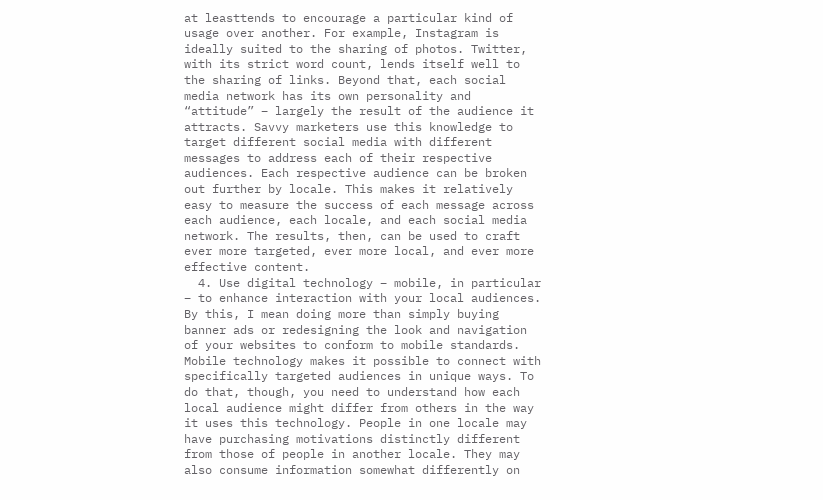at leasttends to encourage a particular kind of usage over another. For example, Instagram is ideally suited to the sharing of photos. Twitter, with its strict word count, lends itself well to the sharing of links. Beyond that, each social media network has its own personality and “attitude” – largely the result of the audience it attracts. Savvy marketers use this knowledge to target different social media with different messages to address each of their respective audiences. Each respective audience can be broken out further by locale. This makes it relatively easy to measure the success of each message across each audience, each locale, and each social media network. The results, then, can be used to craft ever more targeted, ever more local, and ever more effective content.
  4. Use digital technology – mobile, in particular – to enhance interaction with your local audiences. By this, I mean doing more than simply buying banner ads or redesigning the look and navigation of your websites to conform to mobile standards. Mobile technology makes it possible to connect with specifically targeted audiences in unique ways. To do that, though, you need to understand how each local audience might differ from others in the way it uses this technology. People in one locale may have purchasing motivations distinctly different from those of people in another locale. They may also consume information somewhat differently on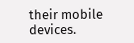their mobile devices.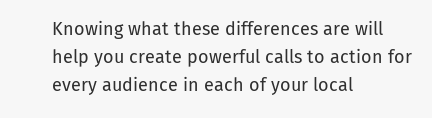Knowing what these differences are will help you create powerful calls to action for every audience in each of your local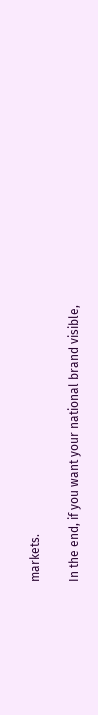markets.

In the end, if you want your national brand visible,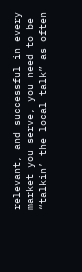relevant, and successful in every market you serve, you need to be “talkin’ the local talk” as often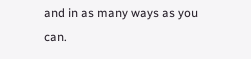and in as many ways as you can.